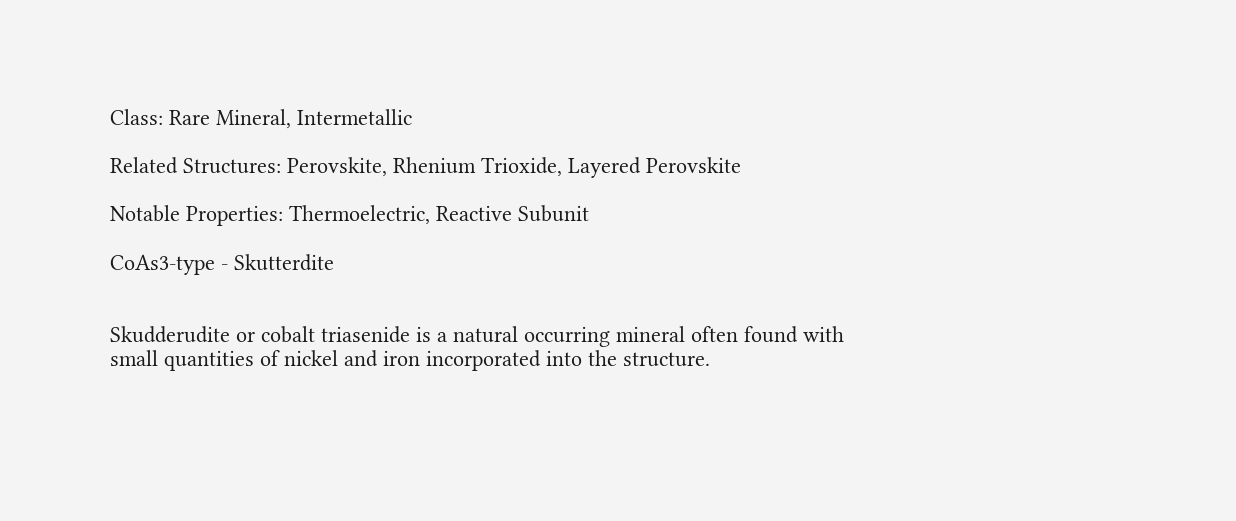Class: Rare Mineral, Intermetallic

Related Structures: Perovskite, Rhenium Trioxide, Layered Perovskite

Notable Properties: Thermoelectric, Reactive Subunit

CoAs3-type - Skutterdite


Skudderudite or cobalt triasenide is a natural occurring mineral often found with small quantities of nickel and iron incorporated into the structure.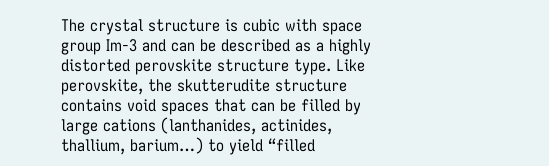The crystal structure is cubic with space group Im-3 and can be described as a highly distorted perovskite structure type. Like perovskite, the skutterudite structure contains void spaces that can be filled by large cations (lanthanides, actinides, thallium, barium…) to yield “filled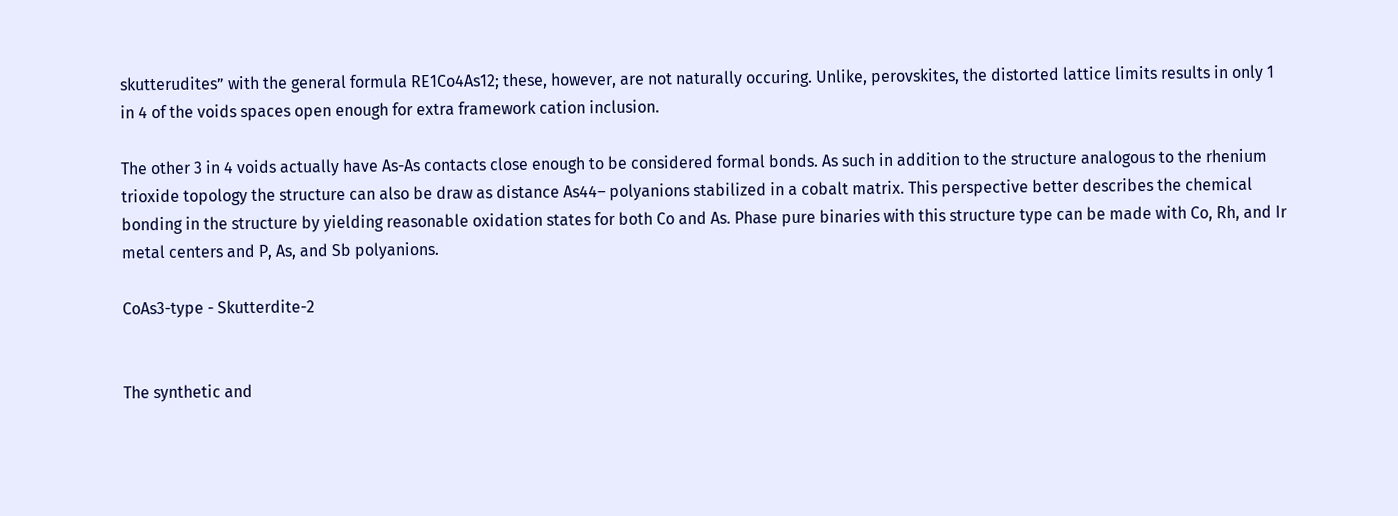skutterudites” with the general formula RE1Co4As12; these, however, are not naturally occuring. Unlike, perovskites, the distorted lattice limits results in only 1 in 4 of the voids spaces open enough for extra framework cation inclusion.

The other 3 in 4 voids actually have As-As contacts close enough to be considered formal bonds. As such in addition to the structure analogous to the rhenium trioxide topology the structure can also be draw as distance As44– polyanions stabilized in a cobalt matrix. This perspective better describes the chemical bonding in the structure by yielding reasonable oxidation states for both Co and As. Phase pure binaries with this structure type can be made with Co, Rh, and Ir metal centers and P, As, and Sb polyanions.

CoAs3-type - Skutterdite-2


The synthetic and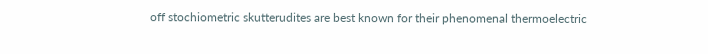off stochiometric skutterudites are best known for their phenomenal thermoelectric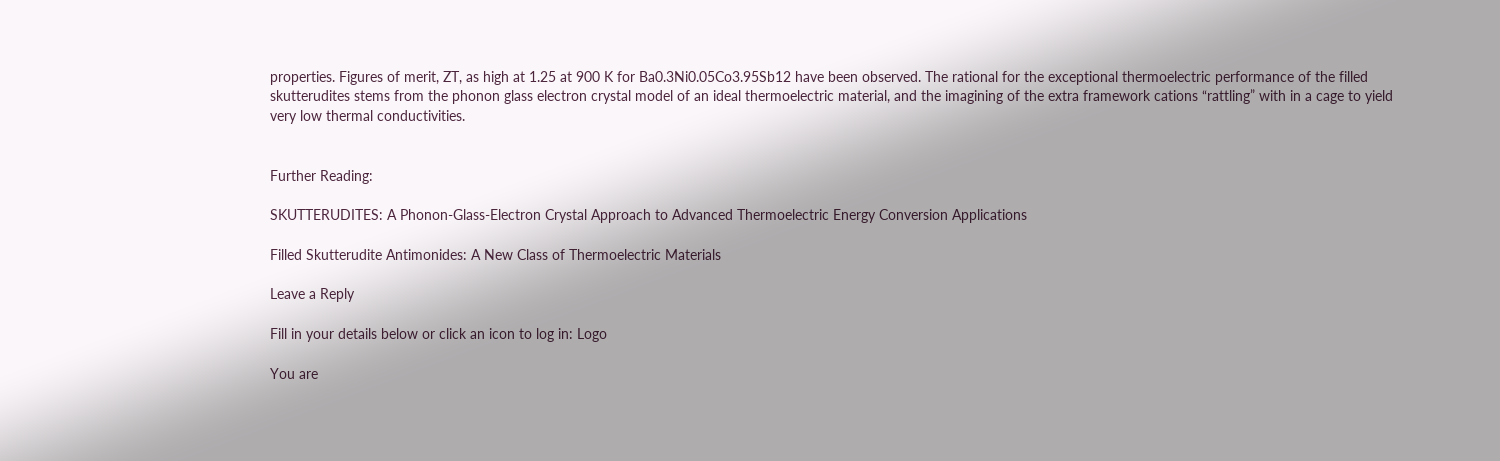properties. Figures of merit, ZT, as high at 1.25 at 900 K for Ba0.3Ni0.05Co3.95Sb12 have been observed. The rational for the exceptional thermoelectric performance of the filled skutterudites stems from the phonon glass electron crystal model of an ideal thermoelectric material, and the imagining of the extra framework cations “rattling” with in a cage to yield very low thermal conductivities.


Further Reading:

SKUTTERUDITES: A Phonon-Glass-Electron Crystal Approach to Advanced Thermoelectric Energy Conversion Applications

Filled Skutterudite Antimonides: A New Class of Thermoelectric Materials

Leave a Reply

Fill in your details below or click an icon to log in: Logo

You are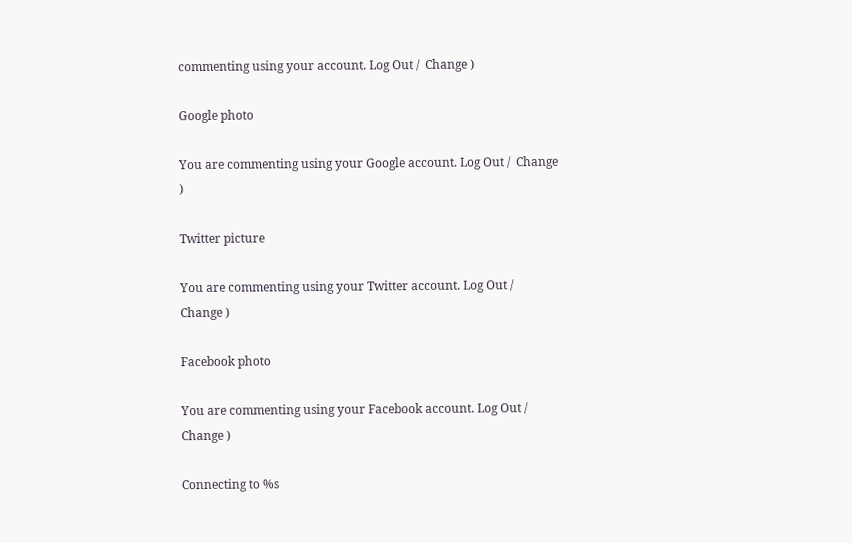commenting using your account. Log Out /  Change )

Google photo

You are commenting using your Google account. Log Out /  Change )

Twitter picture

You are commenting using your Twitter account. Log Out /  Change )

Facebook photo

You are commenting using your Facebook account. Log Out /  Change )

Connecting to %s